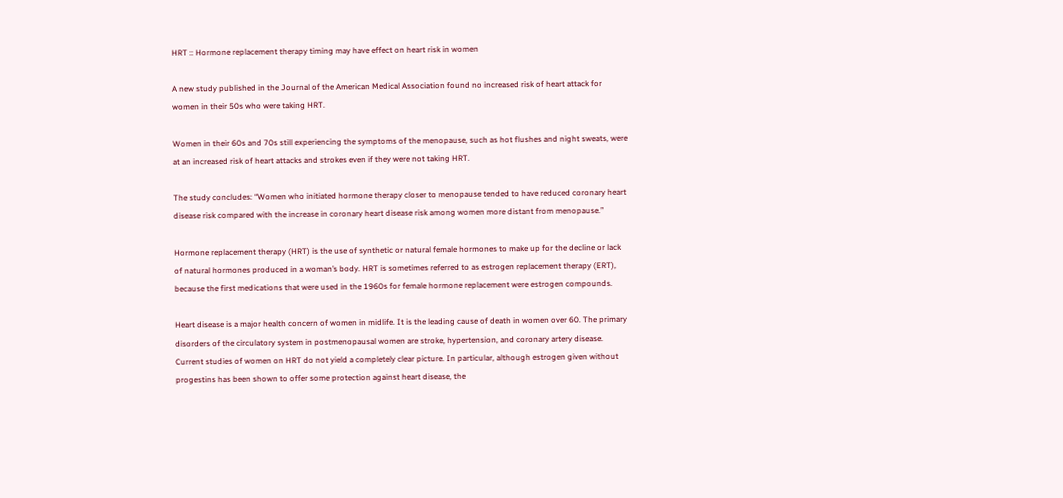HRT :: Hormone replacement therapy timing may have effect on heart risk in women

A new study published in the Journal of the American Medical Association found no increased risk of heart attack for women in their 50s who were taking HRT.

Women in their 60s and 70s still experiencing the symptoms of the menopause, such as hot flushes and night sweats, were at an increased risk of heart attacks and strokes even if they were not taking HRT.

The study concludes: “Women who initiated hormone therapy closer to menopause tended to have reduced coronary heart disease risk compared with the increase in coronary heart disease risk among women more distant from menopause.”

Hormone replacement therapy (HRT) is the use of synthetic or natural female hormones to make up for the decline or lack of natural hormones produced in a woman’s body. HRT is sometimes referred to as estrogen replacement therapy (ERT), because the first medications that were used in the 1960s for female hormone replacement were estrogen compounds.

Heart disease is a major health concern of women in midlife. It is the leading cause of death in women over 60. The primary disorders of the circulatory system in postmenopausal women are stroke, hypertension, and coronary artery disease. Current studies of women on HRT do not yield a completely clear picture. In particular, although estrogen given without progestins has been shown to offer some protection against heart disease, the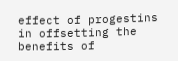effect of progestins in offsetting the benefits of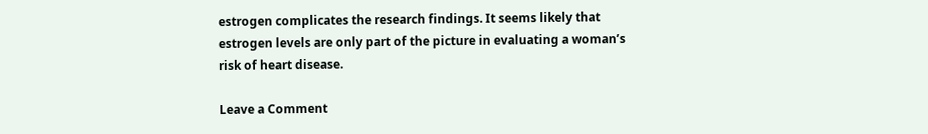estrogen complicates the research findings. It seems likely that estrogen levels are only part of the picture in evaluating a woman’s risk of heart disease.

Leave a Comment